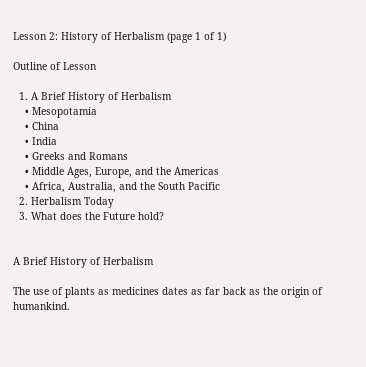Lesson 2: History of Herbalism (page 1 of 1)

Outline of Lesson

  1. A Brief History of Herbalism
    • Mesopotamia
    • China
    • India
    • Greeks and Romans
    • Middle Ages, Europe, and the Americas
    • Africa, Australia, and the South Pacific
  2. Herbalism Today
  3. What does the Future hold?


A Brief History of Herbalism

The use of plants as medicines dates as far back as the origin of humankind.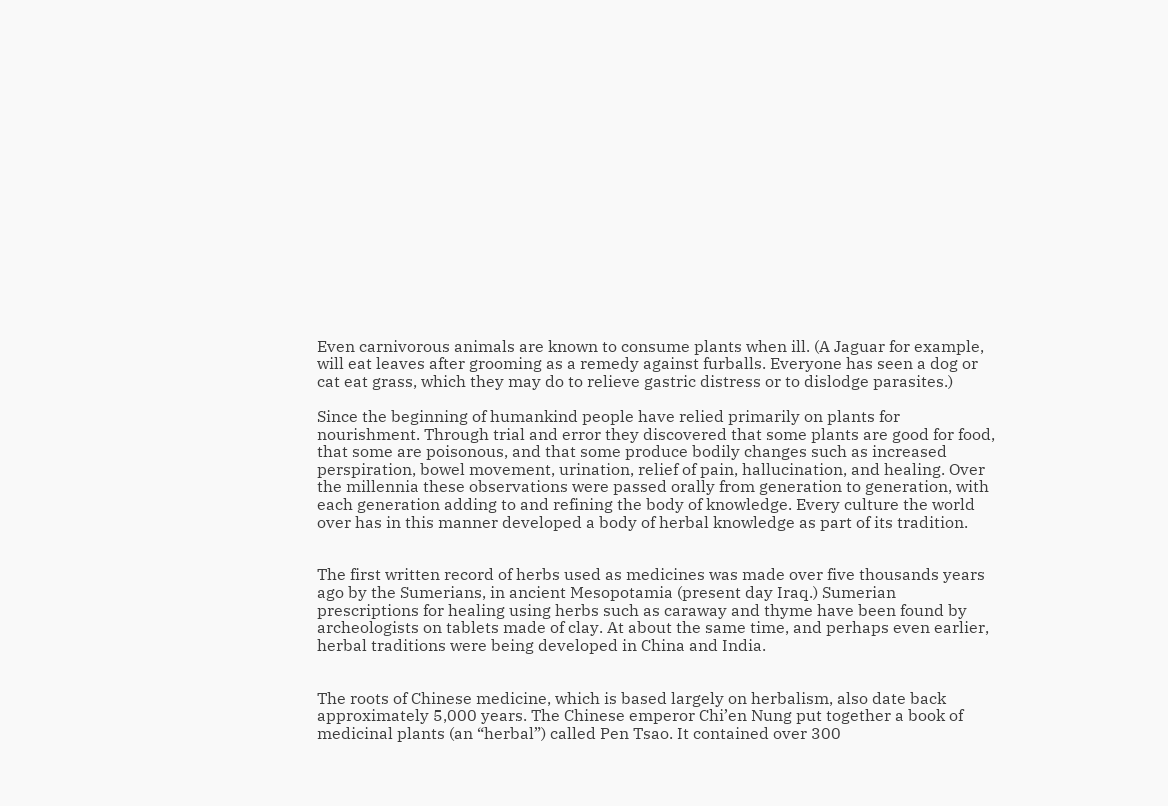Even carnivorous animals are known to consume plants when ill. (A Jaguar for example, will eat leaves after grooming as a remedy against furballs. Everyone has seen a dog or cat eat grass, which they may do to relieve gastric distress or to dislodge parasites.)

Since the beginning of humankind people have relied primarily on plants for nourishment. Through trial and error they discovered that some plants are good for food, that some are poisonous, and that some produce bodily changes such as increased perspiration, bowel movement, urination, relief of pain, hallucination, and healing. Over the millennia these observations were passed orally from generation to generation, with each generation adding to and refining the body of knowledge. Every culture the world over has in this manner developed a body of herbal knowledge as part of its tradition.


The first written record of herbs used as medicines was made over five thousands years ago by the Sumerians, in ancient Mesopotamia (present day Iraq.) Sumerian prescriptions for healing using herbs such as caraway and thyme have been found by archeologists on tablets made of clay. At about the same time, and perhaps even earlier, herbal traditions were being developed in China and India.


The roots of Chinese medicine, which is based largely on herbalism, also date back approximately 5,000 years. The Chinese emperor Chi’en Nung put together a book of medicinal plants (an “herbal”) called Pen Tsao. It contained over 300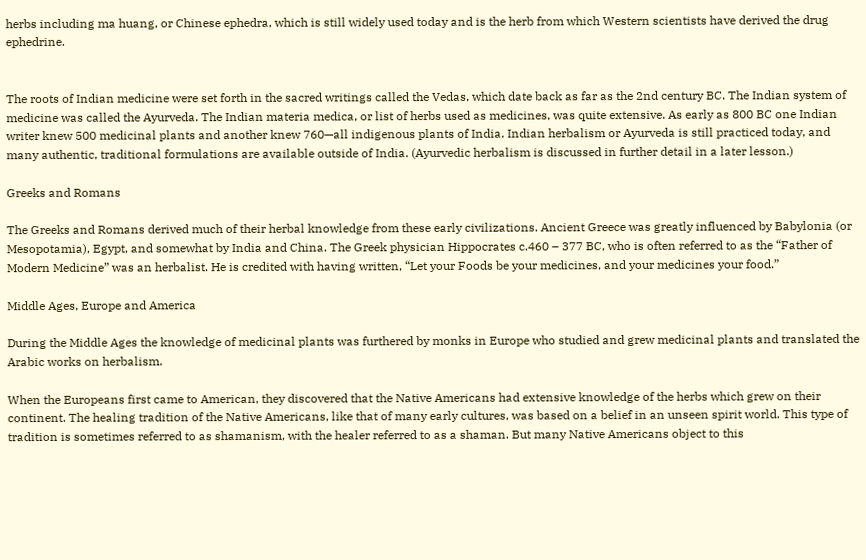herbs including ma huang, or Chinese ephedra, which is still widely used today and is the herb from which Western scientists have derived the drug ephedrine.


The roots of Indian medicine were set forth in the sacred writings called the Vedas, which date back as far as the 2nd century BC. The Indian system of medicine was called the Ayurveda. The Indian materia medica, or list of herbs used as medicines, was quite extensive. As early as 800 BC one Indian writer knew 500 medicinal plants and another knew 760—all indigenous plants of India. Indian herbalism or Ayurveda is still practiced today, and many authentic, traditional formulations are available outside of India. (Ayurvedic herbalism is discussed in further detail in a later lesson.)

Greeks and Romans

The Greeks and Romans derived much of their herbal knowledge from these early civilizations. Ancient Greece was greatly influenced by Babylonia (or Mesopotamia), Egypt, and somewhat by India and China. The Greek physician Hippocrates c.460 – 377 BC, who is often referred to as the “Father of Modern Medicine” was an herbalist. He is credited with having written, “Let your Foods be your medicines, and your medicines your food.”

Middle Ages, Europe and America

During the Middle Ages the knowledge of medicinal plants was furthered by monks in Europe who studied and grew medicinal plants and translated the Arabic works on herbalism.

When the Europeans first came to American, they discovered that the Native Americans had extensive knowledge of the herbs which grew on their continent. The healing tradition of the Native Americans, like that of many early cultures, was based on a belief in an unseen spirit world. This type of tradition is sometimes referred to as shamanism, with the healer referred to as a shaman. But many Native Americans object to this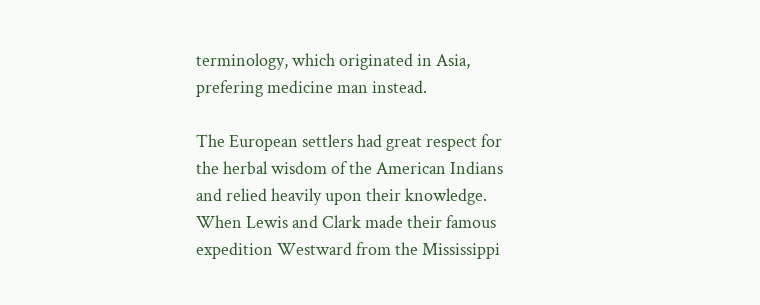terminology, which originated in Asia, prefering medicine man instead.

The European settlers had great respect for the herbal wisdom of the American Indians and relied heavily upon their knowledge. When Lewis and Clark made their famous expedition Westward from the Mississippi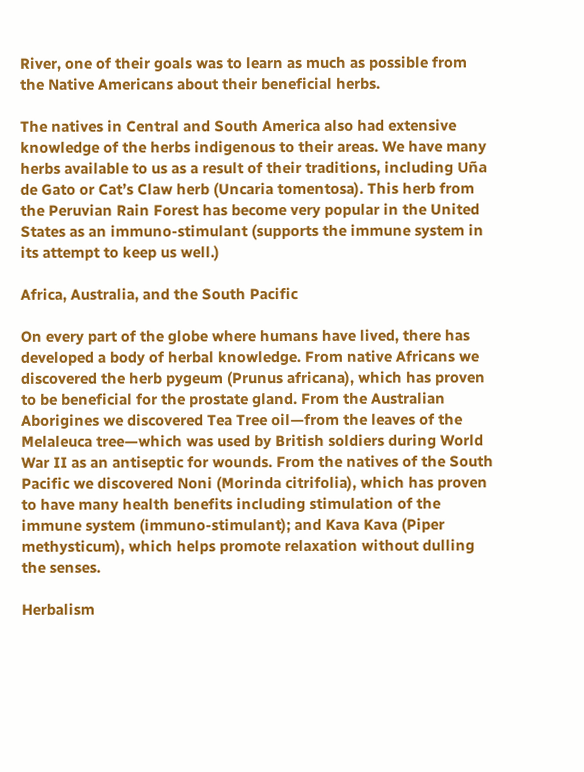River, one of their goals was to learn as much as possible from the Native Americans about their beneficial herbs.

The natives in Central and South America also had extensive knowledge of the herbs indigenous to their areas. We have many herbs available to us as a result of their traditions, including Uña de Gato or Cat’s Claw herb (Uncaria tomentosa). This herb from the Peruvian Rain Forest has become very popular in the United States as an immuno-stimulant (supports the immune system in its attempt to keep us well.)

Africa, Australia, and the South Pacific

On every part of the globe where humans have lived, there has developed a body of herbal knowledge. From native Africans we discovered the herb pygeum (Prunus africana), which has proven to be beneficial for the prostate gland. From the Australian Aborigines we discovered Tea Tree oil—from the leaves of the Melaleuca tree—which was used by British soldiers during World War II as an antiseptic for wounds. From the natives of the South Pacific we discovered Noni (Morinda citrifolia), which has proven to have many health benefits including stimulation of the immune system (immuno-stimulant); and Kava Kava (Piper methysticum), which helps promote relaxation without dulling the senses.

Herbalism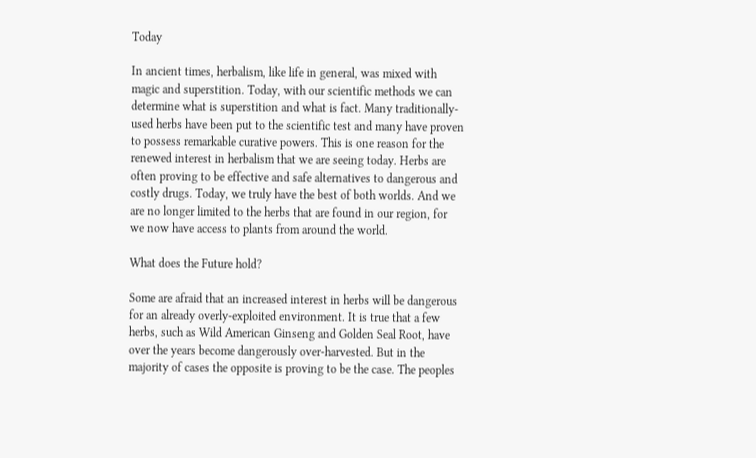Today

In ancient times, herbalism, like life in general, was mixed with magic and superstition. Today, with our scientific methods we can determine what is superstition and what is fact. Many traditionally-used herbs have been put to the scientific test and many have proven to possess remarkable curative powers. This is one reason for the renewed interest in herbalism that we are seeing today. Herbs are often proving to be effective and safe alternatives to dangerous and costly drugs. Today, we truly have the best of both worlds. And we are no longer limited to the herbs that are found in our region, for we now have access to plants from around the world.

What does the Future hold?

Some are afraid that an increased interest in herbs will be dangerous for an already overly-exploited environment. It is true that a few herbs, such as Wild American Ginseng and Golden Seal Root, have over the years become dangerously over-harvested. But in the majority of cases the opposite is proving to be the case. The peoples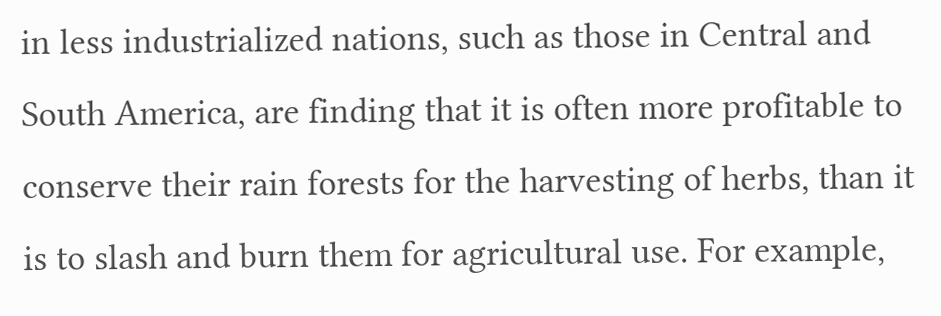in less industrialized nations, such as those in Central and South America, are finding that it is often more profitable to conserve their rain forests for the harvesting of herbs, than it is to slash and burn them for agricultural use. For example,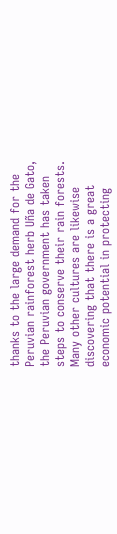thanks to the large demand for the Peruvian rainforest herb Uña de Gato, the Peruvian government has taken steps to conserve their rain forests. Many other cultures are likewise discovering that there is a great economic potential in protecting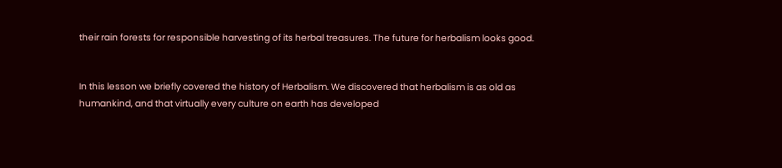their rain forests for responsible harvesting of its herbal treasures. The future for herbalism looks good.


In this lesson we briefly covered the history of Herbalism. We discovered that herbalism is as old as humankind, and that virtually every culture on earth has developed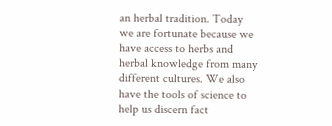an herbal tradition. Today we are fortunate because we have access to herbs and herbal knowledge from many different cultures. We also have the tools of science to help us discern fact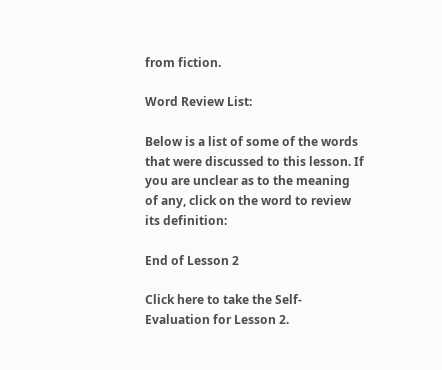from fiction.

Word Review List:

Below is a list of some of the words that were discussed to this lesson. If you are unclear as to the meaning of any, click on the word to review its definition:

End of Lesson 2

Click here to take the Self-Evaluation for Lesson 2.